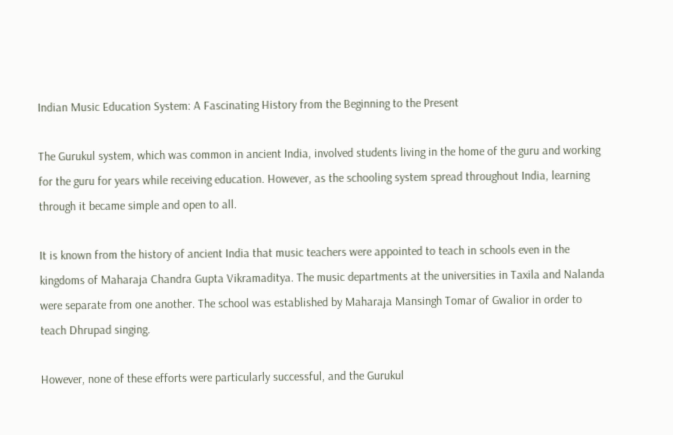Indian Music Education System: A Fascinating History from the Beginning to the Present

The Gurukul system, which was common in ancient India, involved students living in the home of the guru and working for the guru for years while receiving education. However, as the schooling system spread throughout India, learning through it became simple and open to all.

It is known from the history of ancient India that music teachers were appointed to teach in schools even in the kingdoms of Maharaja Chandra Gupta Vikramaditya. The music departments at the universities in Taxila and Nalanda were separate from one another. The school was established by Maharaja Mansingh Tomar of Gwalior in order to teach Dhrupad singing.

However, none of these efforts were particularly successful, and the Gurukul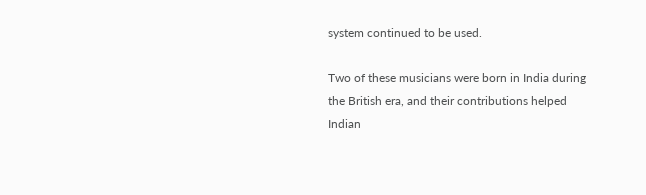system continued to be used.

Two of these musicians were born in India during the British era, and their contributions helped Indian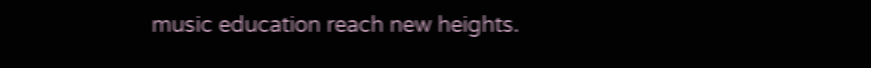music education reach new heights.